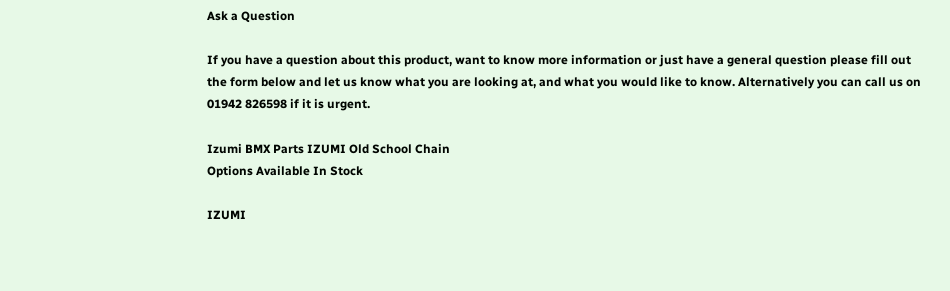Ask a Question

If you have a question about this product, want to know more information or just have a general question please fill out the form below and let us know what you are looking at, and what you would like to know. Alternatively you can call us on 01942 826598 if it is urgent.

Izumi BMX Parts IZUMI Old School Chain
Options Available In Stock

IZUMI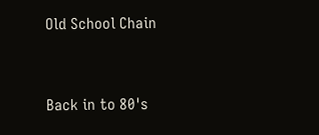Old School Chain


Back in to 80's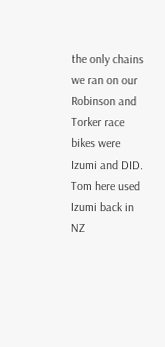the only chains we ran on our Robinson and Torker race bikes were Izumi and DID. Tom here used Izumi back in NZ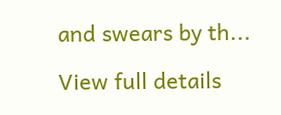and swears by th...

View full details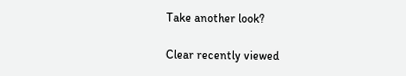Take another look?

Clear recently viewed